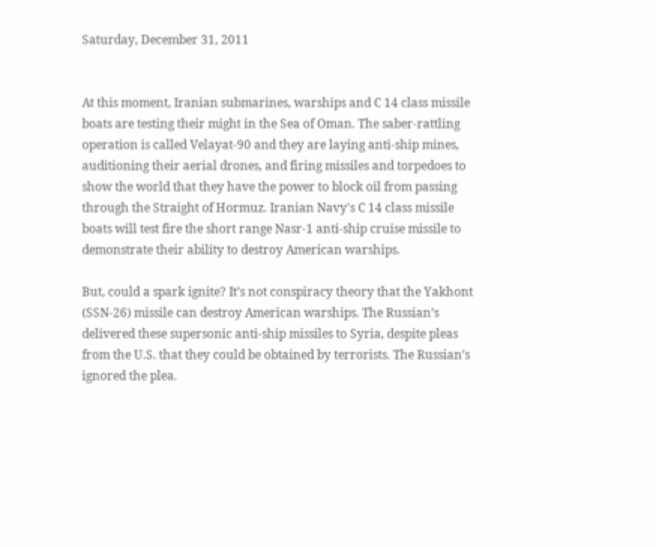Saturday, December 31, 2011


At this moment, Iranian submarines, warships and C 14 class missile boats are testing their might in the Sea of Oman. The saber-rattling operation is called Velayat-90 and they are laying anti-ship mines, auditioning their aerial drones, and firing missiles and torpedoes to show the world that they have the power to block oil from passing through the Straight of Hormuz. Iranian Navy's C 14 class missile boats will test fire the short range Nasr-1 anti-ship cruise missile to demonstrate their ability to destroy American warships.

But, could a spark ignite? It’s not conspiracy theory that the Yakhont (SSN-26) missile can destroy American warships. The Russian’s delivered these supersonic anti-ship missiles to Syria, despite pleas from the U.S. that they could be obtained by terrorists. The Russian’s ignored the plea.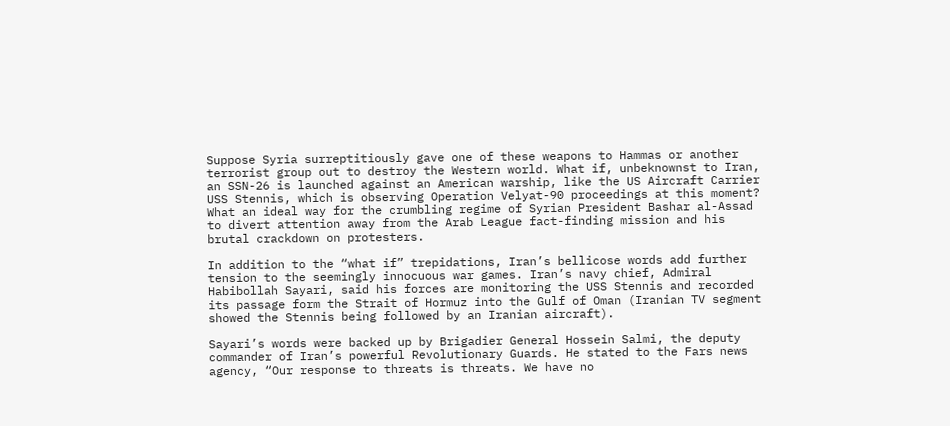Suppose Syria surreptitiously gave one of these weapons to Hammas or another terrorist group out to destroy the Western world. What if, unbeknownst to Iran, an SSN-26 is launched against an American warship, like the US Aircraft Carrier USS Stennis, which is observing Operation Velyat-90 proceedings at this moment? What an ideal way for the crumbling regime of Syrian President Bashar al-Assad to divert attention away from the Arab League fact-finding mission and his brutal crackdown on protesters.

In addition to the “what if” trepidations, Iran’s bellicose words add further tension to the seemingly innocuous war games. Iran’s navy chief, Admiral Habibollah Sayari, said his forces are monitoring the USS Stennis and recorded its passage form the Strait of Hormuz into the Gulf of Oman (Iranian TV segment showed the Stennis being followed by an Iranian aircraft).

Sayari’s words were backed up by Brigadier General Hossein Salmi, the deputy commander of Iran’s powerful Revolutionary Guards. He stated to the Fars news agency, “Our response to threats is threats. We have no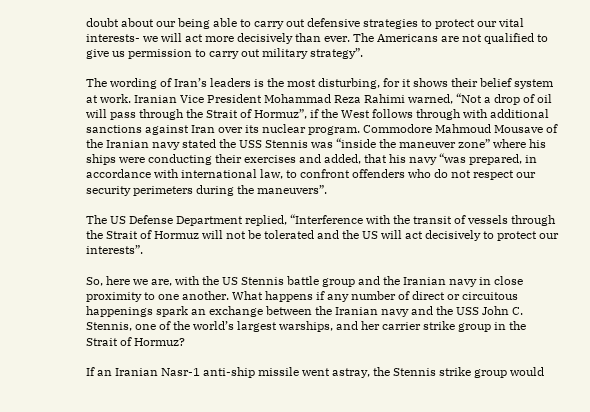doubt about our being able to carry out defensive strategies to protect our vital interests- we will act more decisively than ever. The Americans are not qualified to give us permission to carry out military strategy”.

The wording of Iran’s leaders is the most disturbing, for it shows their belief system at work. Iranian Vice President Mohammad Reza Rahimi warned, “Not a drop of oil will pass through the Strait of Hormuz”, if the West follows through with additional sanctions against Iran over its nuclear program. Commodore Mahmoud Mousave of the Iranian navy stated the USS Stennis was “inside the maneuver zone” where his ships were conducting their exercises and added, that his navy “was prepared, in accordance with international law, to confront offenders who do not respect our security perimeters during the maneuvers”.

The US Defense Department replied, “Interference with the transit of vessels through the Strait of Hormuz will not be tolerated and the US will act decisively to protect our interests”.

So, here we are, with the US Stennis battle group and the Iranian navy in close proximity to one another. What happens if any number of direct or circuitous happenings spark an exchange between the Iranian navy and the USS John C. Stennis, one of the world’s largest warships, and her carrier strike group in the Strait of Hormuz?

If an Iranian Nasr-1 anti-ship missile went astray, the Stennis strike group would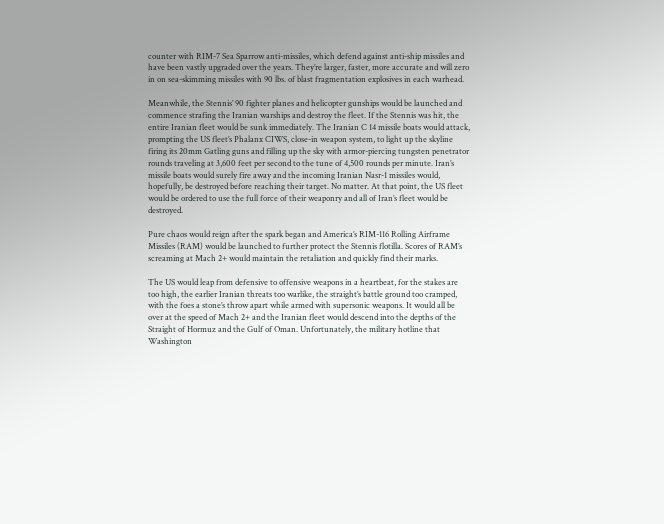counter with RIM-7 Sea Sparrow anti-missiles, which defend against anti-ship missiles and have been vastly upgraded over the years. They’re larger, faster, more accurate and will zero in on sea-skimming missiles with 90 lbs. of blast fragmentation explosives in each warhead.

Meanwhile, the Stennis’ 90 fighter planes and helicopter gunships would be launched and commence strafing the Iranian warships and destroy the fleet. If the Stennis was hit, the entire Iranian fleet would be sunk immediately. The Iranian C 14 missile boats would attack, prompting the US fleet’s Phalanx CIWS, close-in weapon system, to light up the skyline firing its 20mm Gatling guns and filling up the sky with armor-piercing tungsten penetrator rounds traveling at 3,600 feet per second to the tune of 4,500 rounds per minute. Iran’s missile boats would surely fire away and the incoming Iranian Nasr-1 missiles would, hopefully, be destroyed before reaching their target. No matter. At that point, the US fleet would be ordered to use the full force of their weaponry and all of Iran’s fleet would be destroyed.

Pure chaos would reign after the spark began and America’s RIM-116 Rolling Airframe Missiles (RAM) would be launched to further protect the Stennis flotilla. Scores of RAM’s screaming at Mach 2+ would maintain the retaliation and quickly find their marks.

The US would leap from defensive to offensive weapons in a heartbeat, for the stakes are too high, the earlier Iranian threats too warlike, the straight’s battle ground too cramped, with the foes a stone’s throw apart while armed with supersonic weapons. It would all be over at the speed of Mach 2+ and the Iranian fleet would descend into the depths of the Straight of Hormuz and the Gulf of Oman. Unfortunately, the military hotline that Washington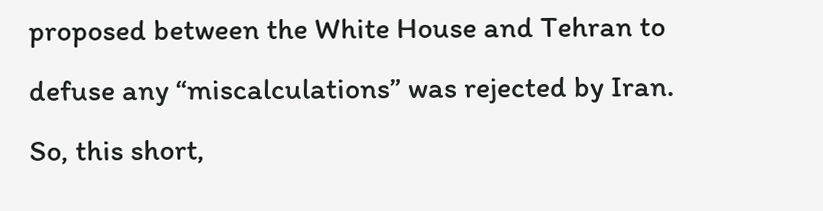proposed between the White House and Tehran to defuse any “miscalculations” was rejected by Iran. So, this short,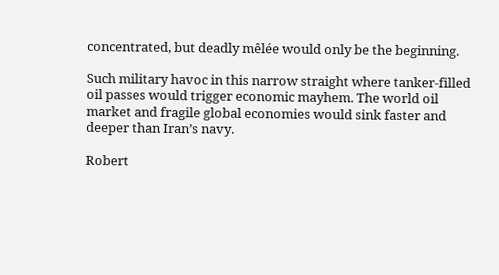concentrated, but deadly mêlée would only be the beginning.

Such military havoc in this narrow straight where tanker-filled oil passes would trigger economic mayhem. The world oil market and fragile global economies would sink faster and deeper than Iran’s navy.

Robert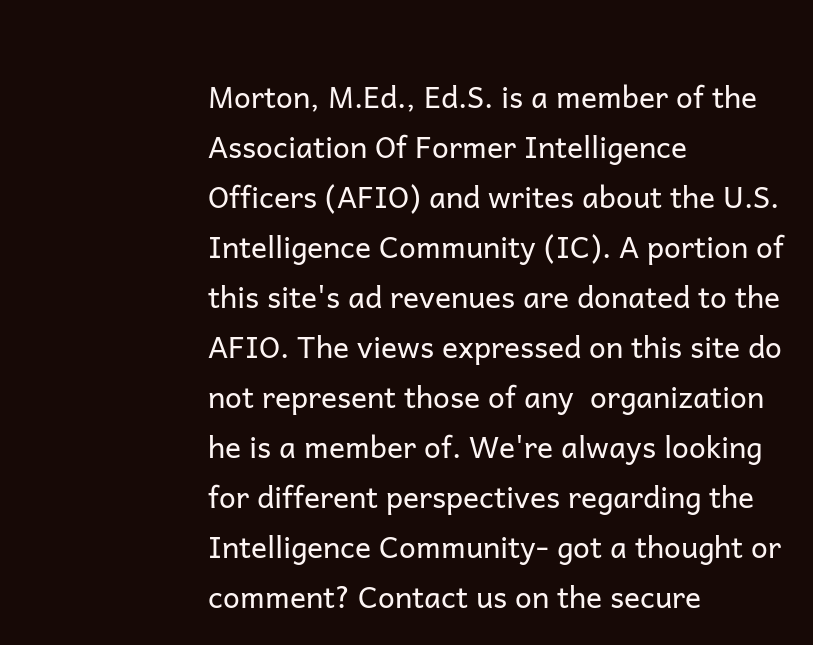Morton, M.Ed., Ed.S. is a member of the Association Of Former Intelligence Officers (AFIO) and writes about the U.S. Intelligence Community (IC). A portion of this site's ad revenues are donated to the AFIO. The views expressed on this site do not represent those of any  organization he is a member of. We're always looking for different perspectives regarding the Intelligence Community- got a thought or comment? Contact us on the secure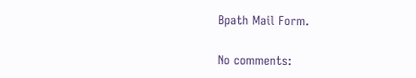Bpath Mail Form.

No comments: